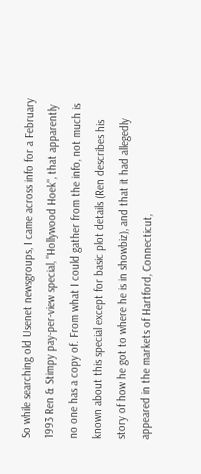So while searching old Usenet newsgroups, I came across info for a February 1993 Ren & Stimpy pay-per-view special, "Hollywood Hoek", that apparently no one has a copy of. From what I could gather from the info, not much is known about this special except for basic plot details (Ren describes his story of how he got to where he is in showbiz), and that it had allegedly appeared in the markets of Hartford, Connecticut,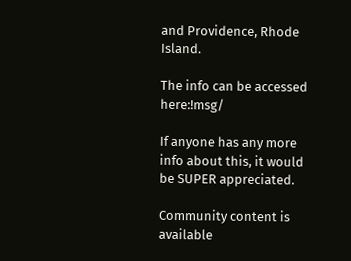and Providence, Rhode Island.

The info can be accessed here:!msg/

If anyone has any more info about this, it would be SUPER appreciated.

Community content is available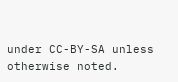under CC-BY-SA unless otherwise noted.